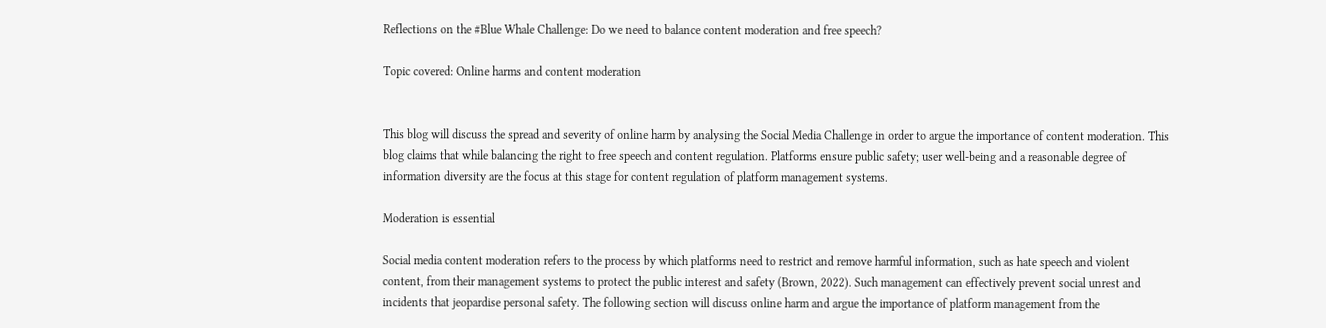Reflections on the #Blue Whale Challenge: Do we need to balance content moderation and free speech?

Topic covered: Online harms and content moderation


This blog will discuss the spread and severity of online harm by analysing the Social Media Challenge in order to argue the importance of content moderation. This blog claims that while balancing the right to free speech and content regulation. Platforms ensure public safety; user well-being and a reasonable degree of information diversity are the focus at this stage for content regulation of platform management systems.

Moderation is essential

Social media content moderation refers to the process by which platforms need to restrict and remove harmful information, such as hate speech and violent content, from their management systems to protect the public interest and safety (Brown, 2022). Such management can effectively prevent social unrest and incidents that jeopardise personal safety. The following section will discuss online harm and argue the importance of platform management from the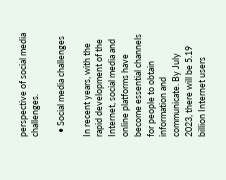perspective of social media challenges.

  • Social media challenges

In recent years, with the rapid development of the Internet, social media and online platforms have become essential channels for people to obtain information and communicate. By July 2023, there will be 5.19 billion Internet users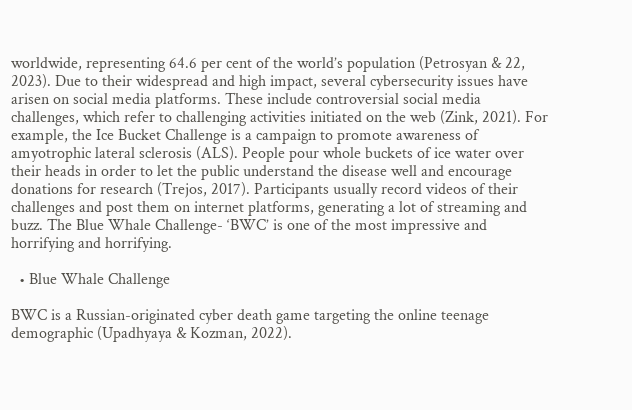worldwide, representing 64.6 per cent of the world’s population (Petrosyan & 22, 2023). Due to their widespread and high impact, several cybersecurity issues have arisen on social media platforms. These include controversial social media challenges, which refer to challenging activities initiated on the web (Zink, 2021). For example, the Ice Bucket Challenge is a campaign to promote awareness of amyotrophic lateral sclerosis (ALS). People pour whole buckets of ice water over their heads in order to let the public understand the disease well and encourage donations for research (Trejos, 2017). Participants usually record videos of their challenges and post them on internet platforms, generating a lot of streaming and buzz. The Blue Whale Challenge- ‘BWC’ is one of the most impressive and horrifying and horrifying.

  • Blue Whale Challenge

BWC is a Russian-originated cyber death game targeting the online teenage demographic (Upadhyaya & Kozman, 2022).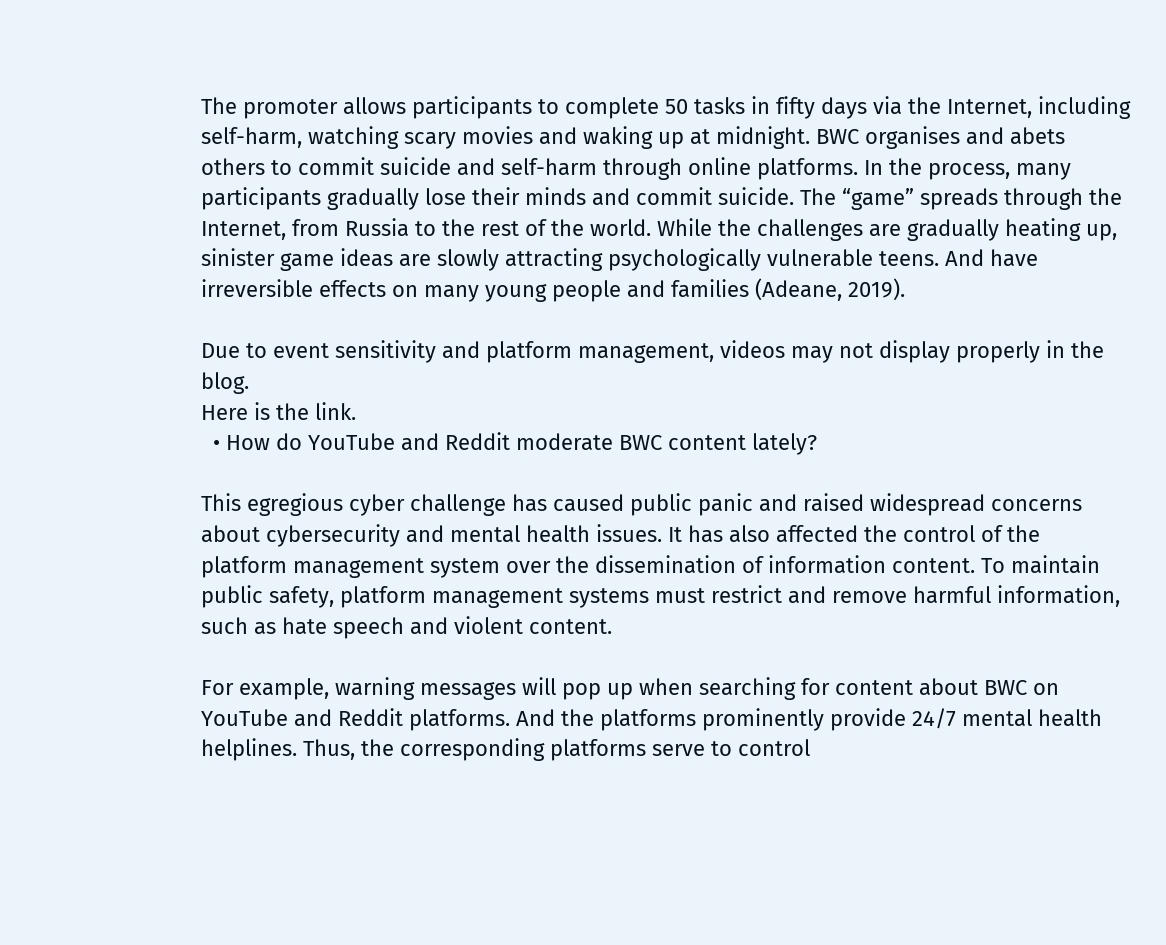The promoter allows participants to complete 50 tasks in fifty days via the Internet, including self-harm, watching scary movies and waking up at midnight. BWC organises and abets others to commit suicide and self-harm through online platforms. In the process, many participants gradually lose their minds and commit suicide. The “game” spreads through the Internet, from Russia to the rest of the world. While the challenges are gradually heating up, sinister game ideas are slowly attracting psychologically vulnerable teens. And have irreversible effects on many young people and families (Adeane, 2019).

Due to event sensitivity and platform management, videos may not display properly in the blog.
Here is the link.
  • How do YouTube and Reddit moderate BWC content lately?

This egregious cyber challenge has caused public panic and raised widespread concerns about cybersecurity and mental health issues. It has also affected the control of the platform management system over the dissemination of information content. To maintain public safety, platform management systems must restrict and remove harmful information, such as hate speech and violent content.

For example, warning messages will pop up when searching for content about BWC on YouTube and Reddit platforms. And the platforms prominently provide 24/7 mental health helplines. Thus, the corresponding platforms serve to control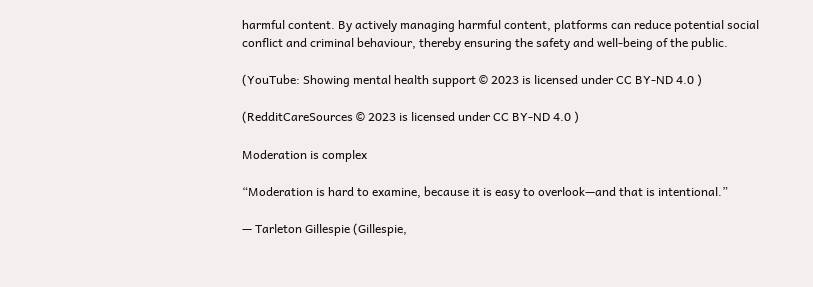harmful content. By actively managing harmful content, platforms can reduce potential social conflict and criminal behaviour, thereby ensuring the safety and well-being of the public.

(YouTube: Showing mental health support © 2023 is licensed under CC BY-ND 4.0 )

(RedditCareSources © 2023 is licensed under CC BY-ND 4.0 )

Moderation is complex

“Moderation is hard to examine, because it is easy to overlook—and that is intentional.”

— Tarleton Gillespie (Gillespie,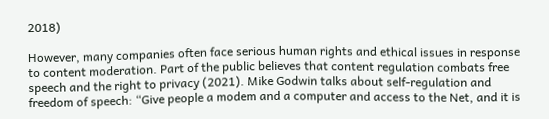2018)

However, many companies often face serious human rights and ethical issues in response to content moderation. Part of the public believes that content regulation combats free speech and the right to privacy (2021). Mike Godwin talks about self-regulation and freedom of speech: “Give people a modem and a computer and access to the Net, and it is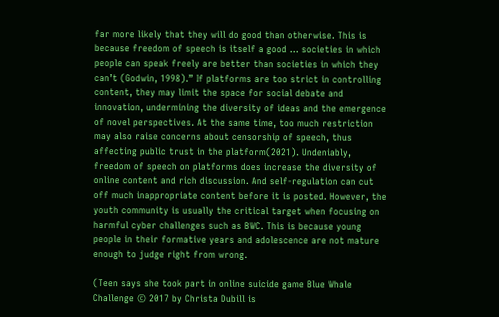far more likely that they will do good than otherwise. This is because freedom of speech is itself a good … societies in which people can speak freely are better than societies in which they can’t (Godwin, 1998).” If platforms are too strict in controlling content, they may limit the space for social debate and innovation, undermining the diversity of ideas and the emergence of novel perspectives. At the same time, too much restriction may also raise concerns about censorship of speech, thus affecting public trust in the platform(2021). Undeniably, freedom of speech on platforms does increase the diversity of online content and rich discussion. And self-regulation can cut off much inappropriate content before it is posted. However, the youth community is usually the critical target when focusing on harmful cyber challenges such as BWC. This is because young people in their formative years and adolescence are not mature enough to judge right from wrong.

(Teen says she took part in online suicide game Blue Whale Challenge © 2017 by Christa Dubill is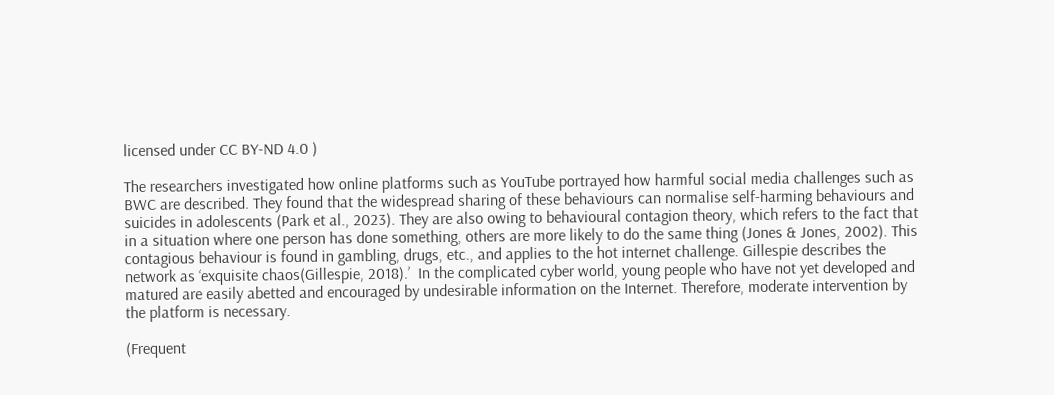licensed under CC BY-ND 4.0 )

The researchers investigated how online platforms such as YouTube portrayed how harmful social media challenges such as BWC are described. They found that the widespread sharing of these behaviours can normalise self-harming behaviours and suicides in adolescents (Park et al., 2023). They are also owing to behavioural contagion theory, which refers to the fact that in a situation where one person has done something, others are more likely to do the same thing (Jones & Jones, 2002). This contagious behaviour is found in gambling, drugs, etc., and applies to the hot internet challenge. Gillespie describes the network as ‘exquisite chaos(Gillespie, 2018).’  In the complicated cyber world, young people who have not yet developed and matured are easily abetted and encouraged by undesirable information on the Internet. Therefore, moderate intervention by the platform is necessary.

(Frequent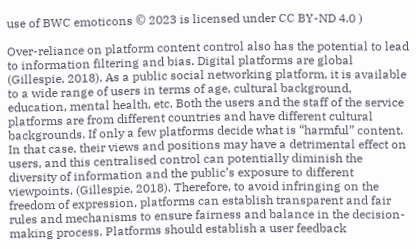use of BWC emoticons © 2023 is licensed under CC BY-ND 4.0 )

Over-reliance on platform content control also has the potential to lead to information filtering and bias. Digital platforms are global (Gillespie, 2018). As a public social networking platform, it is available to a wide range of users in terms of age, cultural background, education, mental health, etc. Both the users and the staff of the service platforms are from different countries and have different cultural backgrounds. If only a few platforms decide what is “harmful” content. In that case, their views and positions may have a detrimental effect on users, and this centralised control can potentially diminish the diversity of information and the public’s exposure to different viewpoints. (Gillespie, 2018). Therefore, to avoid infringing on the freedom of expression, platforms can establish transparent and fair rules and mechanisms to ensure fairness and balance in the decision-making process. Platforms should establish a user feedback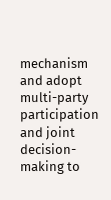mechanism and adopt multi-party participation and joint decision-making to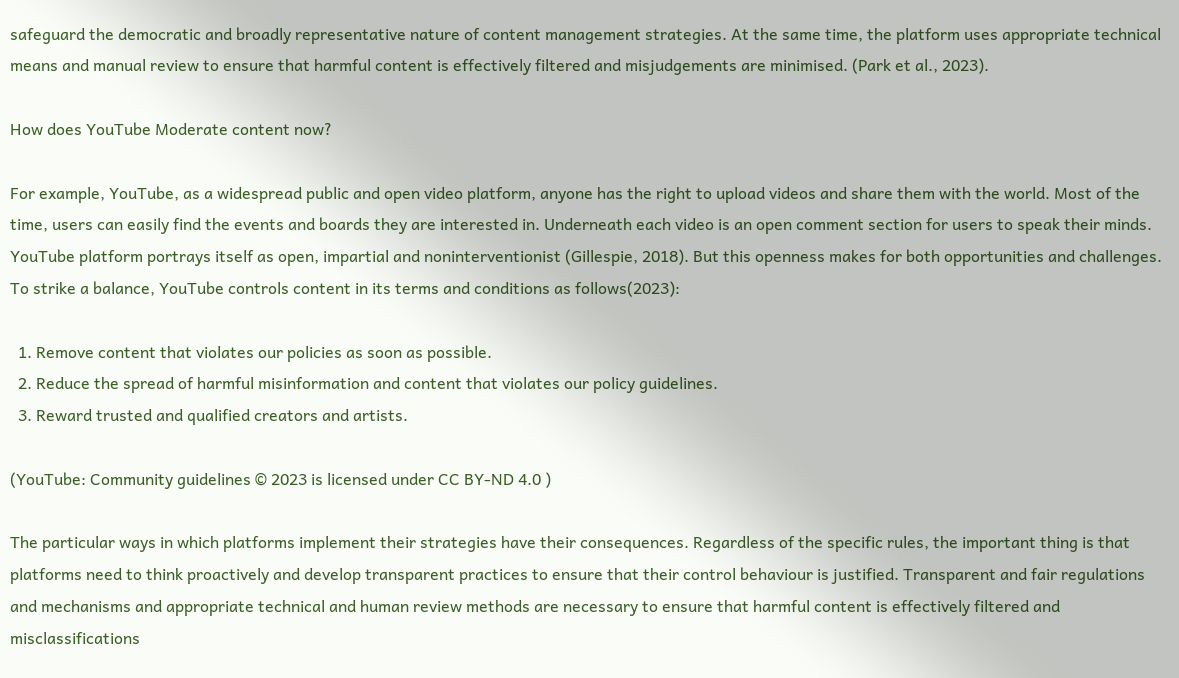safeguard the democratic and broadly representative nature of content management strategies. At the same time, the platform uses appropriate technical means and manual review to ensure that harmful content is effectively filtered and misjudgements are minimised. (Park et al., 2023).

How does YouTube Moderate content now?

For example, YouTube, as a widespread public and open video platform, anyone has the right to upload videos and share them with the world. Most of the time, users can easily find the events and boards they are interested in. Underneath each video is an open comment section for users to speak their minds. YouTube platform portrays itself as open, impartial and noninterventionist (Gillespie, 2018). But this openness makes for both opportunities and challenges. To strike a balance, YouTube controls content in its terms and conditions as follows(2023):

  1. Remove content that violates our policies as soon as possible.
  2. Reduce the spread of harmful misinformation and content that violates our policy guidelines.
  3. Reward trusted and qualified creators and artists.

(YouTube: Community guidelines © 2023 is licensed under CC BY-ND 4.0 )

The particular ways in which platforms implement their strategies have their consequences. Regardless of the specific rules, the important thing is that platforms need to think proactively and develop transparent practices to ensure that their control behaviour is justified. Transparent and fair regulations and mechanisms and appropriate technical and human review methods are necessary to ensure that harmful content is effectively filtered and misclassifications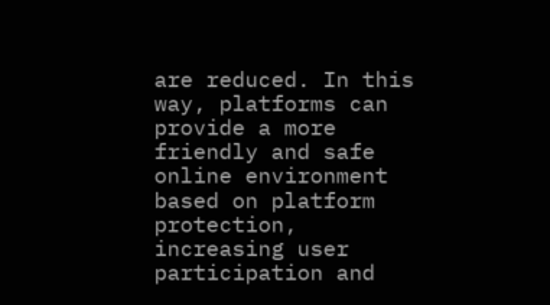are reduced. In this way, platforms can provide a more friendly and safe online environment based on platform protection, increasing user participation and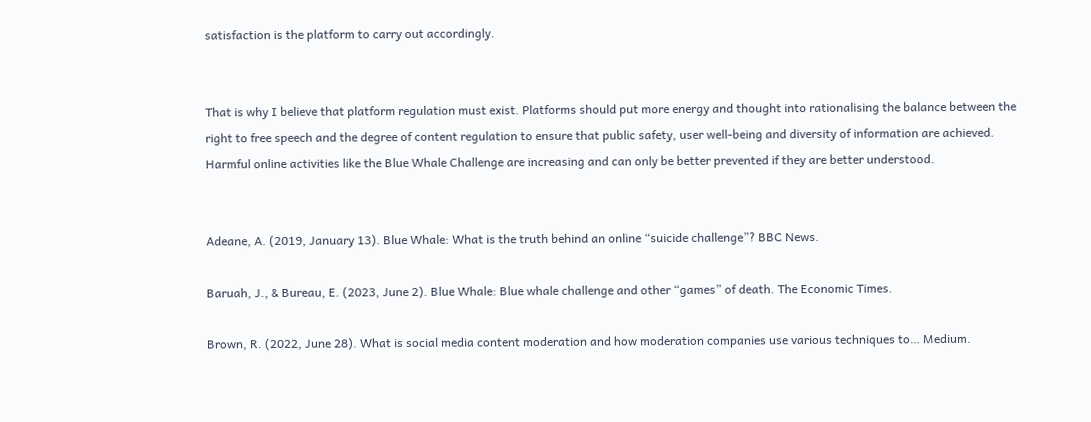satisfaction is the platform to carry out accordingly.


That is why I believe that platform regulation must exist. Platforms should put more energy and thought into rationalising the balance between the right to free speech and the degree of content regulation to ensure that public safety, user well-being and diversity of information are achieved. Harmful online activities like the Blue Whale Challenge are increasing and can only be better prevented if they are better understood.


Adeane, A. (2019, January 13). Blue Whale: What is the truth behind an online “suicide challenge”? BBC News.

Baruah, J., & Bureau, E. (2023, June 2). Blue Whale: Blue whale challenge and other “games” of death. The Economic Times.

Brown, R. (2022, June 28). What is social media content moderation and how moderation companies use various techniques to… Medium.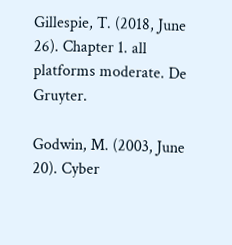Gillespie, T. (2018, June 26). Chapter 1. all platforms moderate. De Gruyter.

Godwin, M. (2003, June 20). Cyber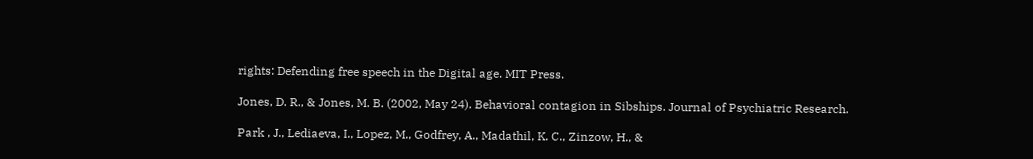rights: Defending free speech in the Digital age. MIT Press.

Jones, D. R., & Jones, M. B. (2002, May 24). Behavioral contagion in Sibships. Journal of Psychiatric Research.

Park , J., Lediaeva, I., Lopez, M., Godfrey, A., Madathil, K. C., Zinzow, H., &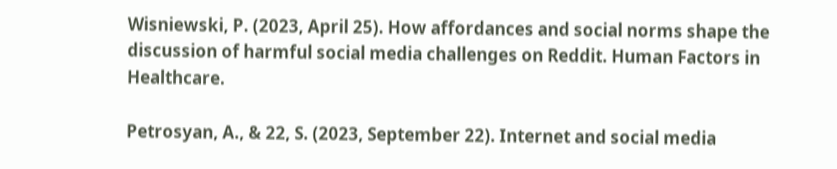Wisniewski, P. (2023, April 25). How affordances and social norms shape the discussion of harmful social media challenges on Reddit. Human Factors in Healthcare.

Petrosyan, A., & 22, S. (2023, September 22). Internet and social media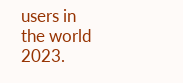users in the world 2023.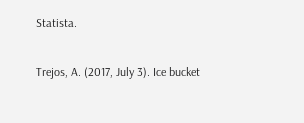Statista.

Trejos, A. (2017, July 3). Ice bucket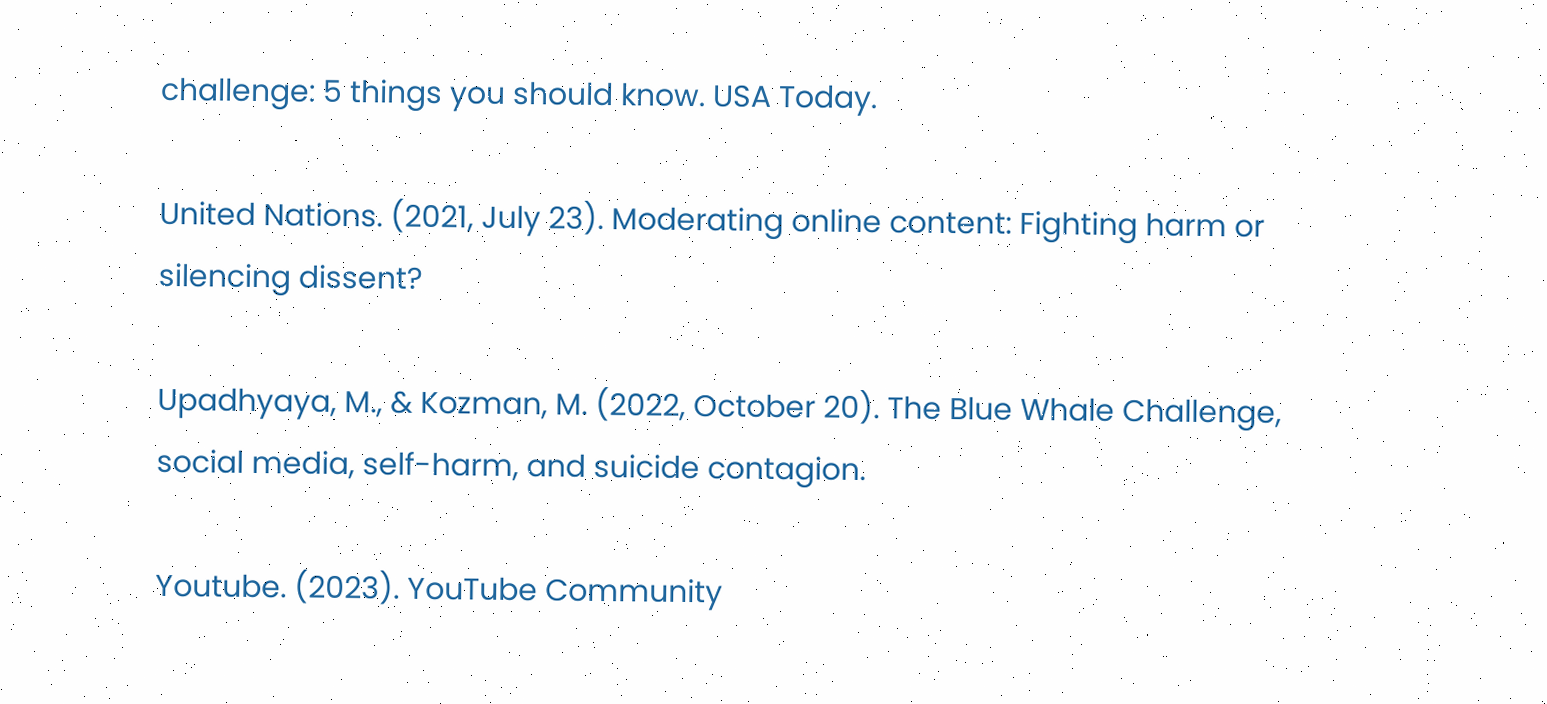challenge: 5 things you should know. USA Today.

United Nations. (2021, July 23). Moderating online content: Fighting harm or silencing dissent?

Upadhyaya, M., & Kozman, M. (2022, October 20). The Blue Whale Challenge, social media, self-harm, and suicide contagion.

Youtube. (2023). YouTube Community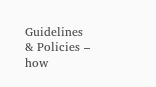Guidelines & Policies – how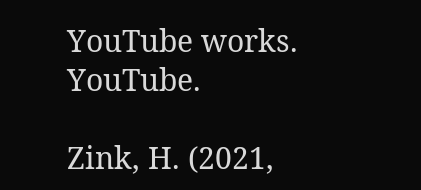YouTube works. YouTube.

Zink, H. (2021,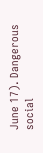June 17). Dangerous social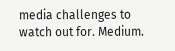media challenges to watch out for. Medium.